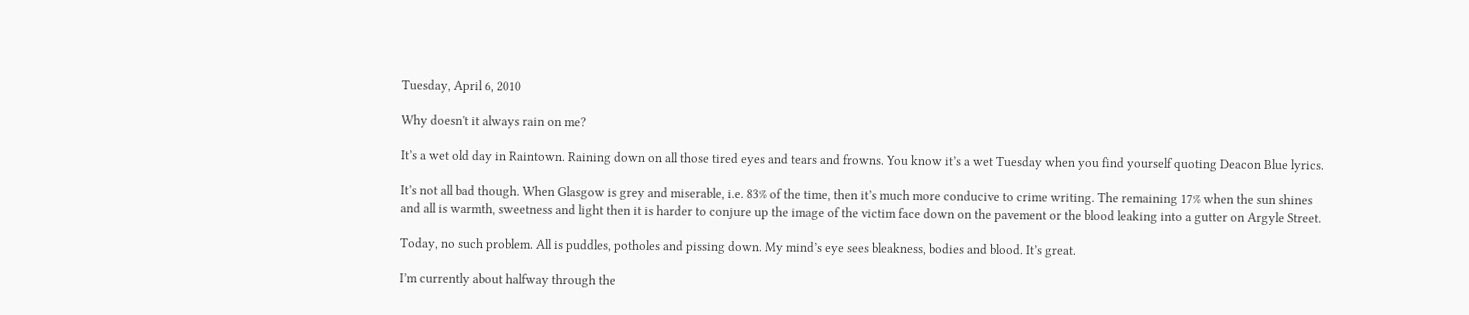Tuesday, April 6, 2010

Why doesn't it always rain on me?

It’s a wet old day in Raintown. Raining down on all those tired eyes and tears and frowns. You know it’s a wet Tuesday when you find yourself quoting Deacon Blue lyrics.

It’s not all bad though. When Glasgow is grey and miserable, i.e. 83% of the time, then it’s much more conducive to crime writing. The remaining 17% when the sun shines and all is warmth, sweetness and light then it is harder to conjure up the image of the victim face down on the pavement or the blood leaking into a gutter on Argyle Street.

Today, no such problem. All is puddles, potholes and pissing down. My mind’s eye sees bleakness, bodies and blood. It’s great.

I’m currently about halfway through the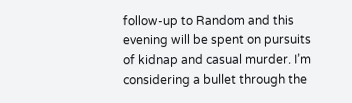follow-up to Random and this evening will be spent on pursuits of kidnap and casual murder. I’m considering a bullet through the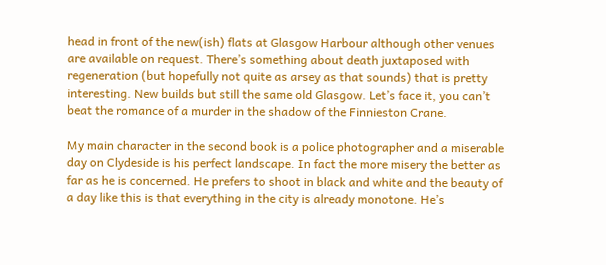head in front of the new(ish) flats at Glasgow Harbour although other venues are available on request. There’s something about death juxtaposed with regeneration (but hopefully not quite as arsey as that sounds) that is pretty interesting. New builds but still the same old Glasgow. Let’s face it, you can’t beat the romance of a murder in the shadow of the Finnieston Crane.

My main character in the second book is a police photographer and a miserable day on Clydeside is his perfect landscape. In fact the more misery the better as far as he is concerned. He prefers to shoot in black and white and the beauty of a day like this is that everything in the city is already monotone. He’s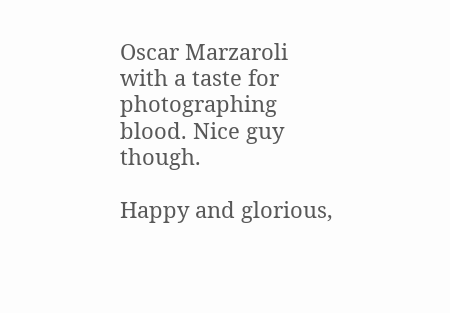Oscar Marzaroli with a taste for photographing blood. Nice guy though.

Happy and glorious,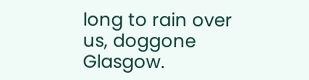long to rain over us, doggone Glasgow.